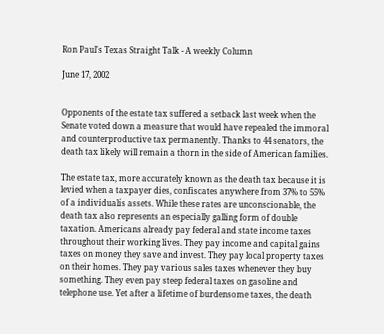Ron Paul's Texas Straight Talk - A weekly Column

June 17, 2002


Opponents of the estate tax suffered a setback last week when the Senate voted down a measure that would have repealed the immoral and counterproductive tax permanently. Thanks to 44 senators, the death tax likely will remain a thorn in the side of American families.

The estate tax, more accurately known as the death tax because it is levied when a taxpayer dies, confiscates anywhere from 37% to 55% of a individualís assets. While these rates are unconscionable, the death tax also represents an especially galling form of double taxation. Americans already pay federal and state income taxes throughout their working lives. They pay income and capital gains taxes on money they save and invest. They pay local property taxes on their homes. They pay various sales taxes whenever they buy something. They even pay steep federal taxes on gasoline and telephone use. Yet after a lifetime of burdensome taxes, the death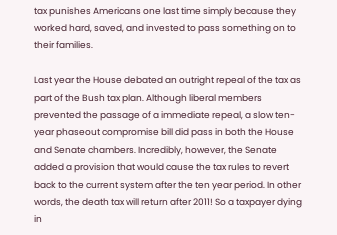tax punishes Americans one last time simply because they worked hard, saved, and invested to pass something on to their families.

Last year the House debated an outright repeal of the tax as part of the Bush tax plan. Although liberal members prevented the passage of a immediate repeal, a slow ten-year phaseout compromise bill did pass in both the House and Senate chambers. Incredibly, however, the Senate added a provision that would cause the tax rules to revert back to the current system after the ten year period. In other words, the death tax will return after 2011! So a taxpayer dying in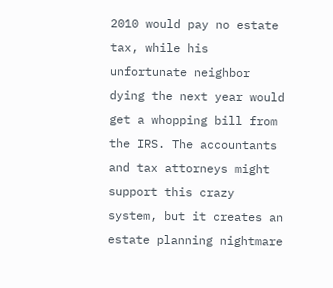2010 would pay no estate tax, while his unfortunate neighbor dying the next year would get a whopping bill from the IRS. The accountants and tax attorneys might support this crazy system, but it creates an estate planning nightmare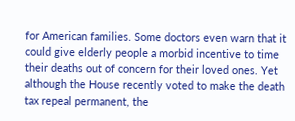for American families. Some doctors even warn that it could give elderly people a morbid incentive to time their deaths out of concern for their loved ones. Yet although the House recently voted to make the death tax repeal permanent, the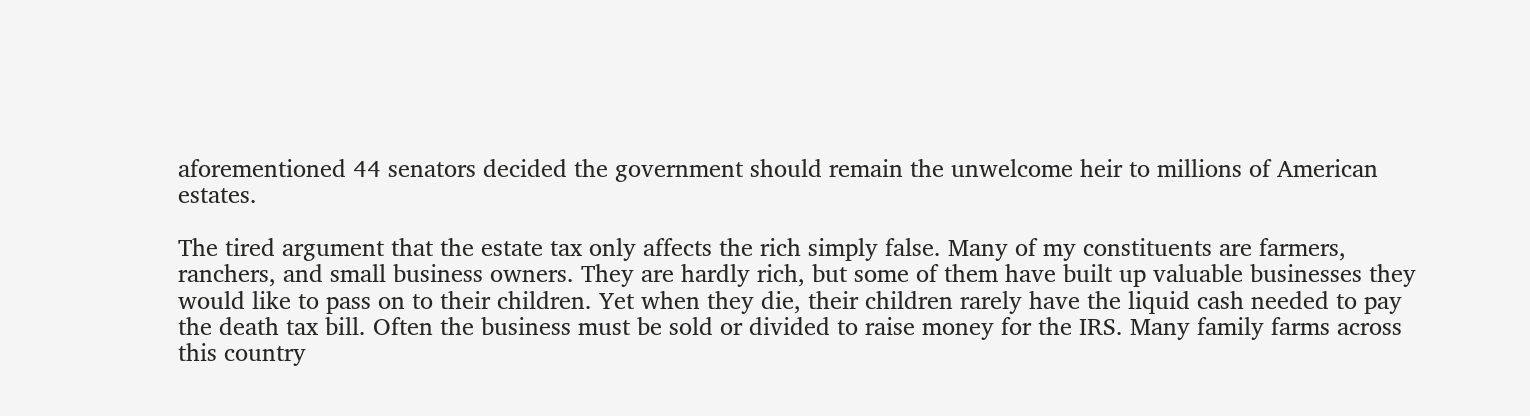aforementioned 44 senators decided the government should remain the unwelcome heir to millions of American estates.

The tired argument that the estate tax only affects the rich simply false. Many of my constituents are farmers, ranchers, and small business owners. They are hardly rich, but some of them have built up valuable businesses they would like to pass on to their children. Yet when they die, their children rarely have the liquid cash needed to pay the death tax bill. Often the business must be sold or divided to raise money for the IRS. Many family farms across this country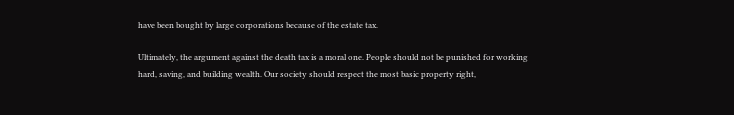have been bought by large corporations because of the estate tax.

Ultimately, the argument against the death tax is a moral one. People should not be punished for working hard, saving, and building wealth. Our society should respect the most basic property right,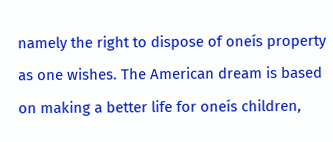namely the right to dispose of oneís property as one wishes. The American dream is based on making a better life for oneís children,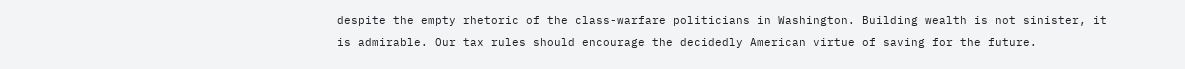despite the empty rhetoric of the class-warfare politicians in Washington. Building wealth is not sinister, it is admirable. Our tax rules should encourage the decidedly American virtue of saving for the future.